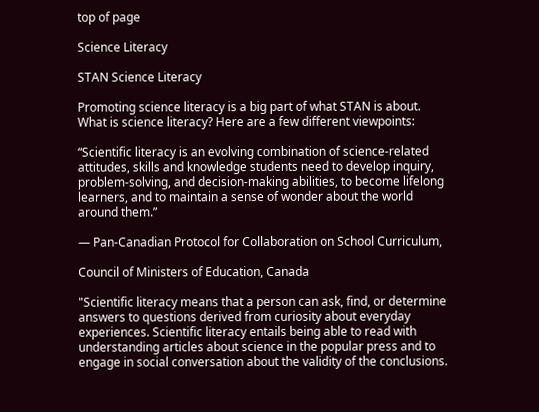top of page

Science Literacy

STAN Science Literacy

Promoting science literacy is a big part of what STAN is about. What is science literacy? Here are a few different viewpoints:

“Scientific literacy is an evolving combination of science-related attitudes, skills and knowledge students need to develop inquiry, problem-solving, and decision-making abilities, to become lifelong learners, and to maintain a sense of wonder about the world around them.”

— Pan-Canadian Protocol for Collaboration on School Curriculum,

Council of Ministers of Education, Canada

"Scientific literacy means that a person can ask, find, or determine answers to questions derived from curiosity about everyday experiences. Scientific literacy entails being able to read with understanding articles about science in the popular press and to engage in social conversation about the validity of the conclusions.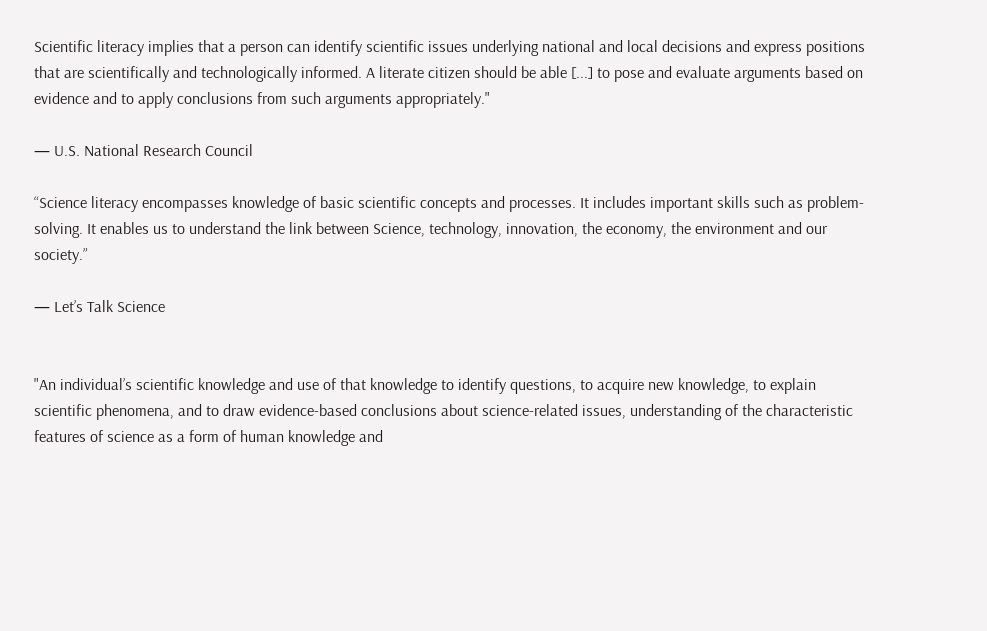Scientific literacy implies that a person can identify scientific issues underlying national and local decisions and express positions that are scientifically and technologically informed. A literate citizen should be able [...] to pose and evaluate arguments based on evidence and to apply conclusions from such arguments appropriately."

— U.S. National Research Council

“Science literacy encompasses knowledge of basic scientific concepts and processes. It includes important skills such as problem-solving. It enables us to understand the link between Science, technology, innovation, the economy, the environment and our society.”

— Let’s Talk Science


"An individual’s scientific knowledge and use of that knowledge to identify questions, to acquire new knowledge, to explain scientific phenomena, and to draw evidence-based conclusions about science-related issues, understanding of the characteristic features of science as a form of human knowledge and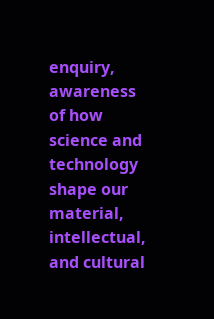enquiry, awareness of how science and technology shape our material, intellectual, and cultural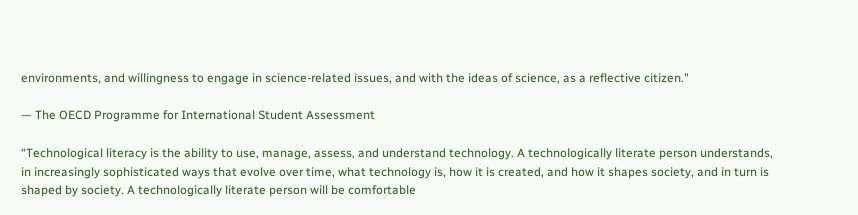environments, and willingness to engage in science-related issues, and with the ideas of science, as a reflective citizen."

— The OECD Programme for International Student Assessment

“Technological literacy is the ability to use, manage, assess, and understand technology. A technologically literate person understands, in increasingly sophisticated ways that evolve over time, what technology is, how it is created, and how it shapes society, and in turn is shaped by society. A technologically literate person will be comfortable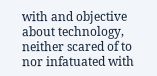with and objective about technology, neither scared of to nor infatuated with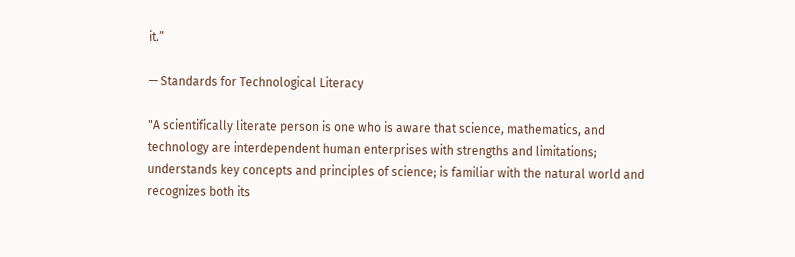it.”

— Standards for Technological Literacy

"A scientifically literate person is one who is aware that science, mathematics, and technology are interdependent human enterprises with strengths and limitations; understands key concepts and principles of science; is familiar with the natural world and recognizes both its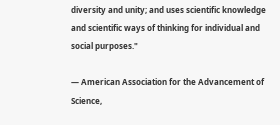diversity and unity; and uses scientific knowledge and scientific ways of thinking for individual and social purposes."

— American Association for the Advancement of Science,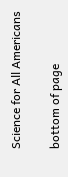Science for All Americans

bottom of page